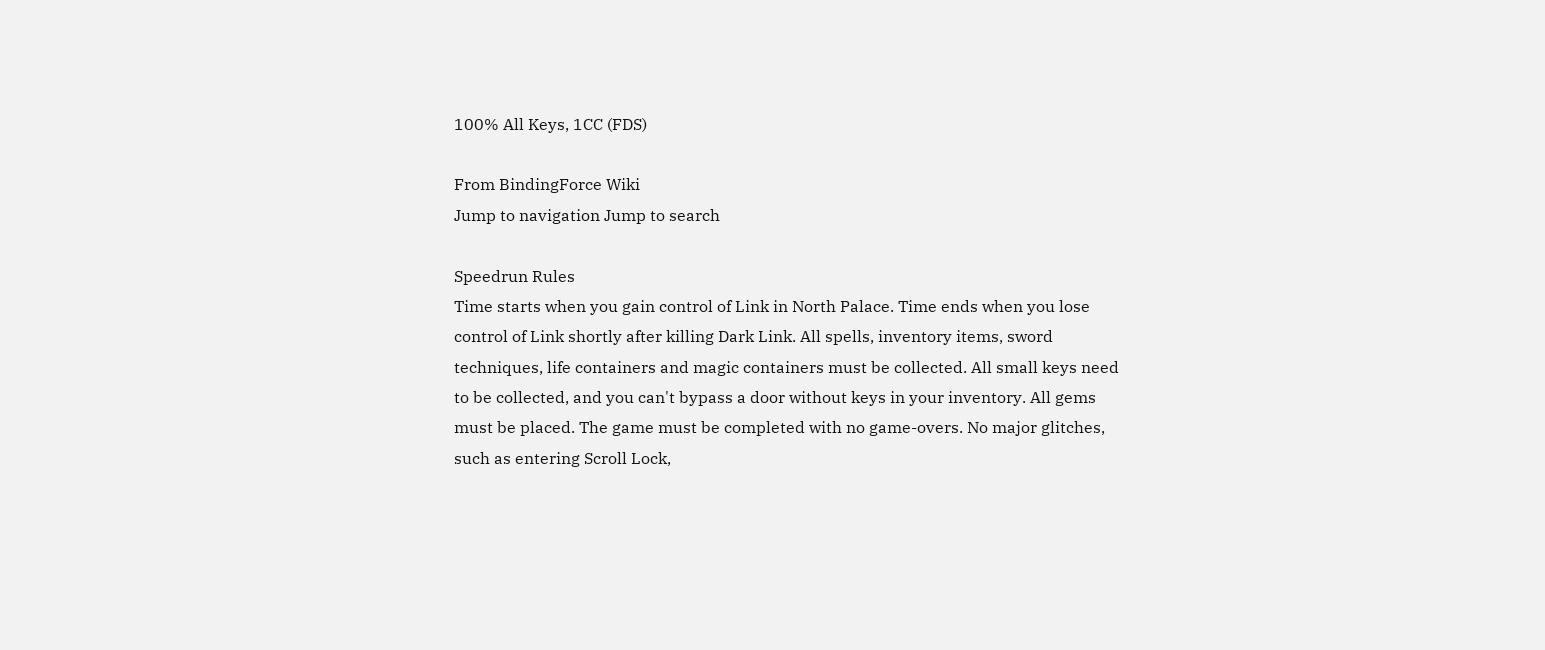100% All Keys, 1CC (FDS)

From BindingForce Wiki
Jump to navigation Jump to search

Speedrun Rules
Time starts when you gain control of Link in North Palace. Time ends when you lose control of Link shortly after killing Dark Link. All spells, inventory items, sword techniques, life containers and magic containers must be collected. All small keys need to be collected, and you can't bypass a door without keys in your inventory. All gems must be placed. The game must be completed with no game-overs. No major glitches, such as entering Scroll Lock,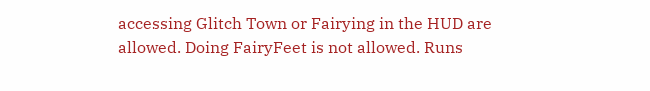accessing Glitch Town or Fairying in the HUD are allowed. Doing FairyFeet is not allowed. Runs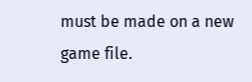must be made on a new game file.